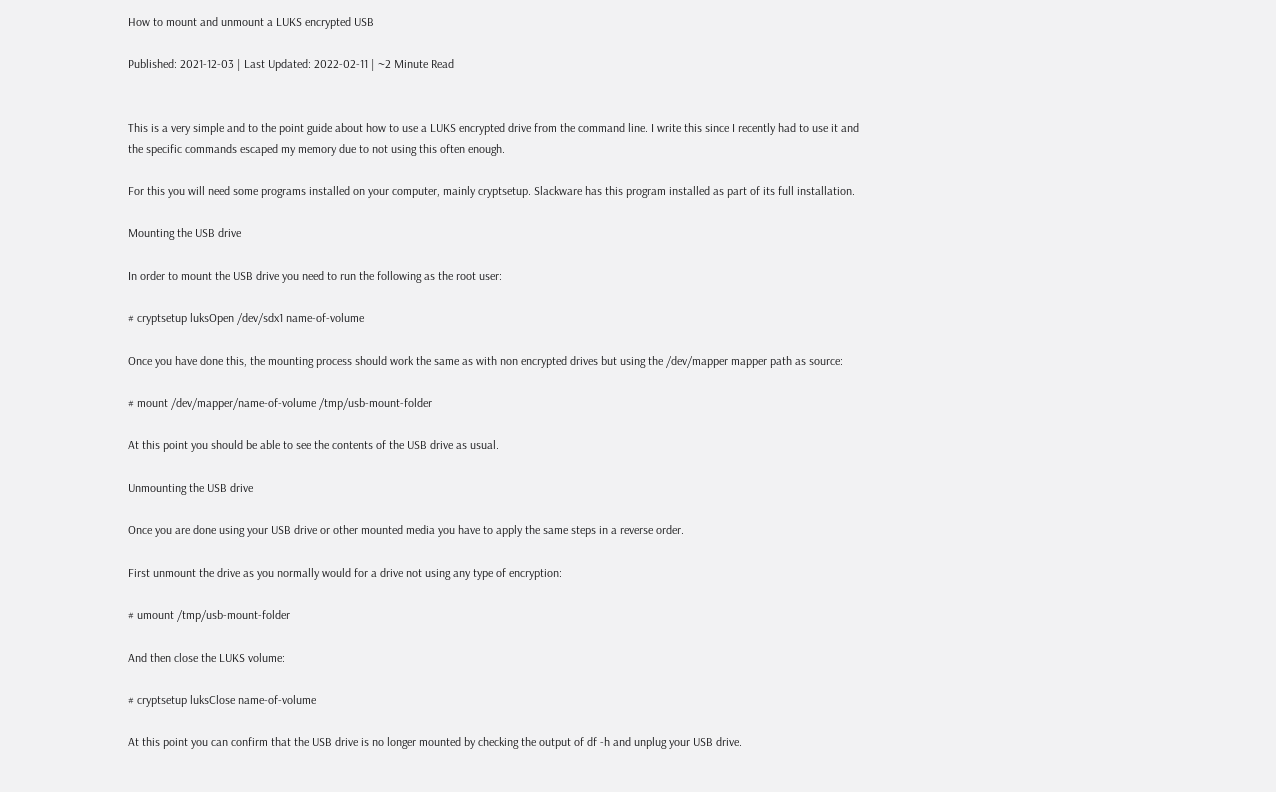How to mount and unmount a LUKS encrypted USB

Published: 2021-12-03 | Last Updated: 2022-02-11 | ~2 Minute Read


This is a very simple and to the point guide about how to use a LUKS encrypted drive from the command line. I write this since I recently had to use it and the specific commands escaped my memory due to not using this often enough.

For this you will need some programs installed on your computer, mainly cryptsetup. Slackware has this program installed as part of its full installation.

Mounting the USB drive

In order to mount the USB drive you need to run the following as the root user:

# cryptsetup luksOpen /dev/sdx1 name-of-volume

Once you have done this, the mounting process should work the same as with non encrypted drives but using the /dev/mapper mapper path as source:

# mount /dev/mapper/name-of-volume /tmp/usb-mount-folder

At this point you should be able to see the contents of the USB drive as usual.

Unmounting the USB drive

Once you are done using your USB drive or other mounted media you have to apply the same steps in a reverse order.

First unmount the drive as you normally would for a drive not using any type of encryption:

# umount /tmp/usb-mount-folder

And then close the LUKS volume:

# cryptsetup luksClose name-of-volume

At this point you can confirm that the USB drive is no longer mounted by checking the output of df -h and unplug your USB drive.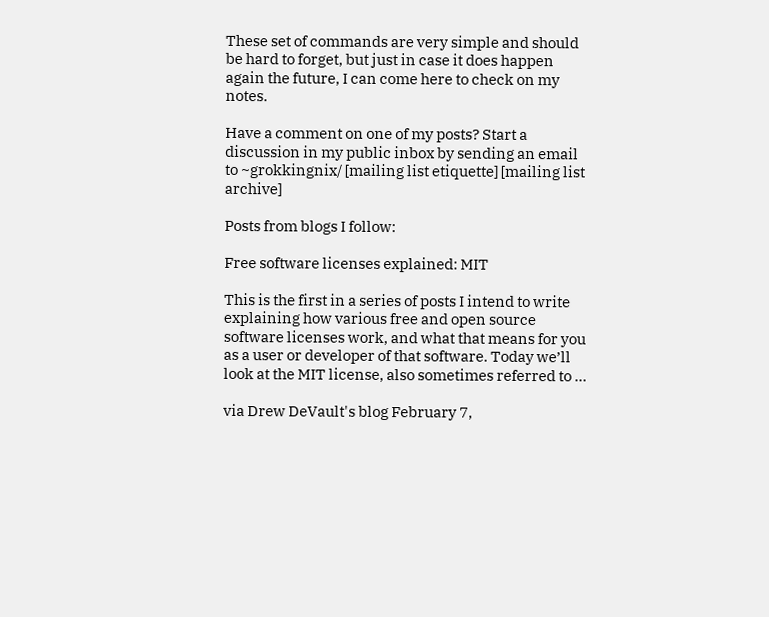These set of commands are very simple and should be hard to forget, but just in case it does happen again the future, I can come here to check on my notes.

Have a comment on one of my posts? Start a discussion in my public inbox by sending an email to ~grokkingnix/ [mailing list etiquette] [mailing list archive]

Posts from blogs I follow:

Free software licenses explained: MIT

This is the first in a series of posts I intend to write explaining how various free and open source software licenses work, and what that means for you as a user or developer of that software. Today we’ll look at the MIT license, also sometimes referred to …

via Drew DeVault's blog February 7,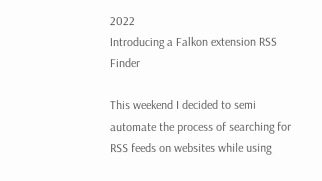2022
Introducing a Falkon extension RSS Finder

This weekend I decided to semi automate the process of searching for RSS feeds on websites while using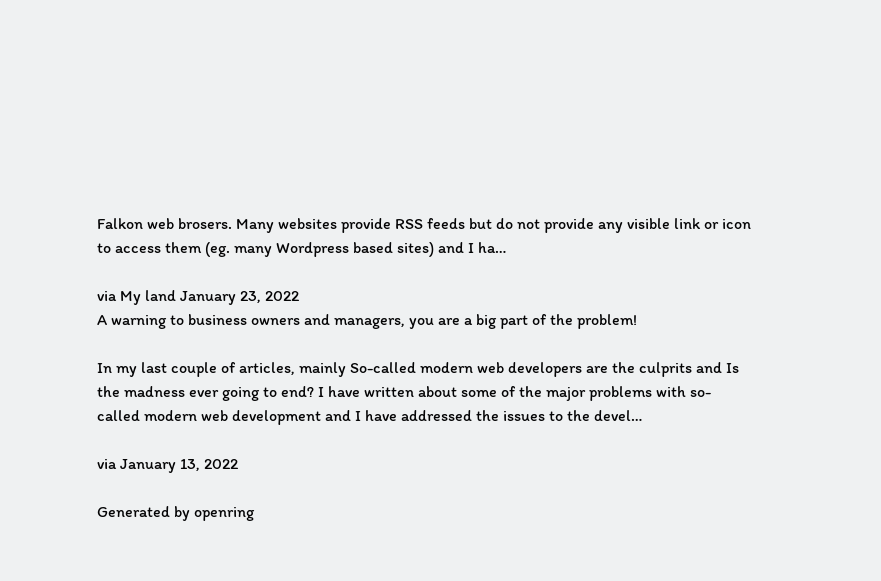Falkon web brosers. Many websites provide RSS feeds but do not provide any visible link or icon to access them (eg. many Wordpress based sites) and I ha…

via My land January 23, 2022
A warning to business owners and managers, you are a big part of the problem!

In my last couple of articles, mainly So-called modern web developers are the culprits and Is the madness ever going to end? I have written about some of the major problems with so-called modern web development and I have addressed the issues to the devel…

via January 13, 2022

Generated by openring